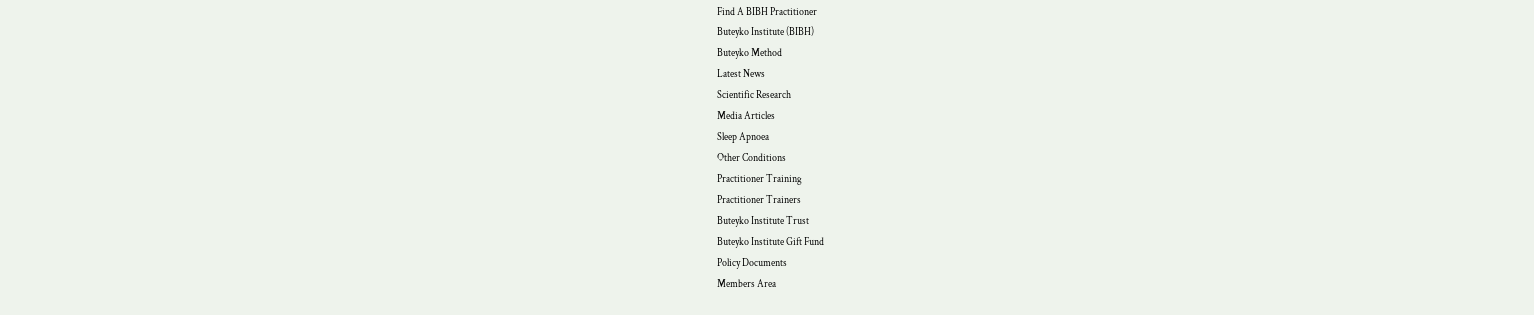Find A BIBH Practitioner
Buteyko Institute (BIBH)
Buteyko Method
Latest News
Scientific Research
Media Articles
Sleep Apnoea
Other Conditions
Practitioner Training
Practitioner Trainers
Buteyko Institute Trust
Buteyko Institute Gift Fund
Policy Documents
Members Area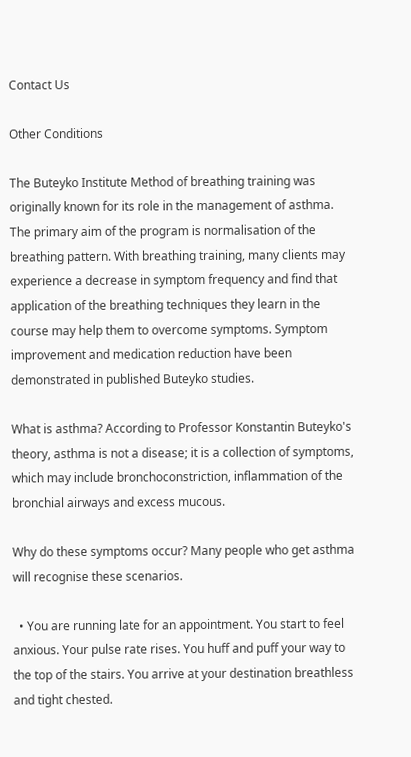Contact Us

Other Conditions

The Buteyko Institute Method of breathing training was originally known for its role in the management of asthma. The primary aim of the program is normalisation of the breathing pattern. With breathing training, many clients may experience a decrease in symptom frequency and find that application of the breathing techniques they learn in the course may help them to overcome symptoms. Symptom improvement and medication reduction have been demonstrated in published Buteyko studies.

What is asthma? According to Professor Konstantin Buteyko's theory, asthma is not a disease; it is a collection of symptoms, which may include bronchoconstriction, inflammation of the bronchial airways and excess mucous.

Why do these symptoms occur? Many people who get asthma will recognise these scenarios.

  • You are running late for an appointment. You start to feel anxious. Your pulse rate rises. You huff and puff your way to the top of the stairs. You arrive at your destination breathless and tight chested.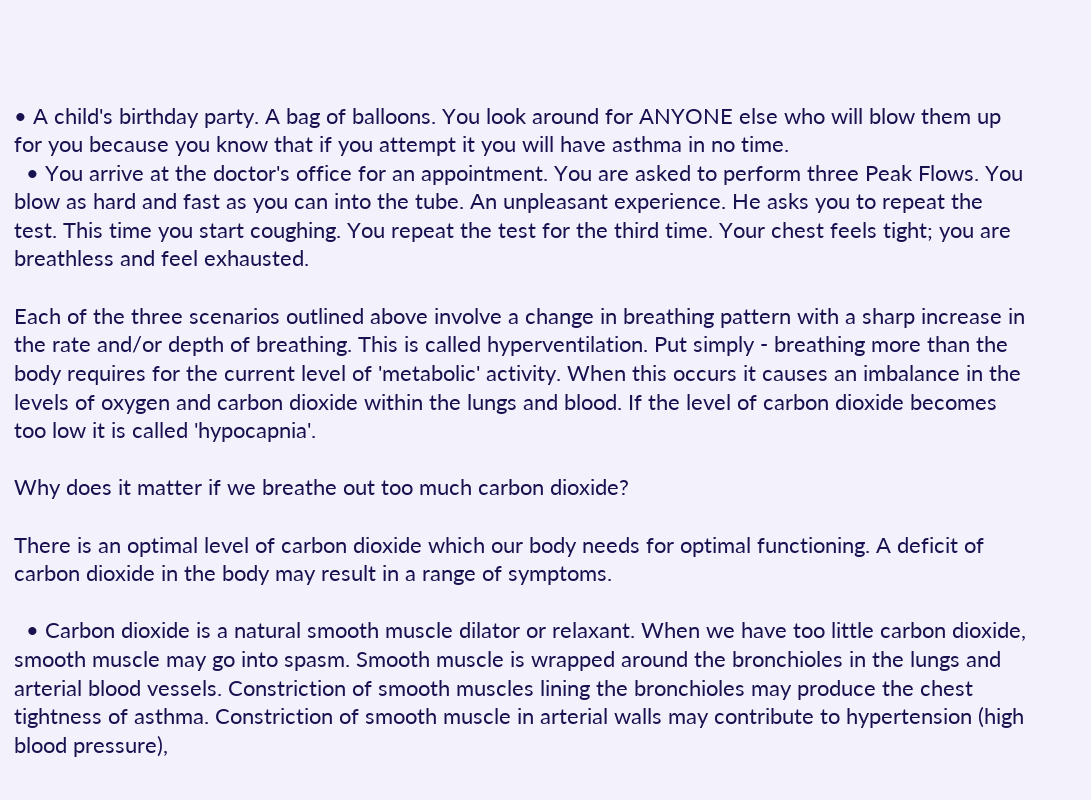• A child's birthday party. A bag of balloons. You look around for ANYONE else who will blow them up for you because you know that if you attempt it you will have asthma in no time.
  • You arrive at the doctor's office for an appointment. You are asked to perform three Peak Flows. You blow as hard and fast as you can into the tube. An unpleasant experience. He asks you to repeat the test. This time you start coughing. You repeat the test for the third time. Your chest feels tight; you are breathless and feel exhausted.

Each of the three scenarios outlined above involve a change in breathing pattern with a sharp increase in the rate and/or depth of breathing. This is called hyperventilation. Put simply - breathing more than the body requires for the current level of 'metabolic' activity. When this occurs it causes an imbalance in the levels of oxygen and carbon dioxide within the lungs and blood. If the level of carbon dioxide becomes too low it is called 'hypocapnia'.

Why does it matter if we breathe out too much carbon dioxide?

There is an optimal level of carbon dioxide which our body needs for optimal functioning. A deficit of carbon dioxide in the body may result in a range of symptoms.

  • Carbon dioxide is a natural smooth muscle dilator or relaxant. When we have too little carbon dioxide, smooth muscle may go into spasm. Smooth muscle is wrapped around the bronchioles in the lungs and arterial blood vessels. Constriction of smooth muscles lining the bronchioles may produce the chest tightness of asthma. Constriction of smooth muscle in arterial walls may contribute to hypertension (high blood pressure),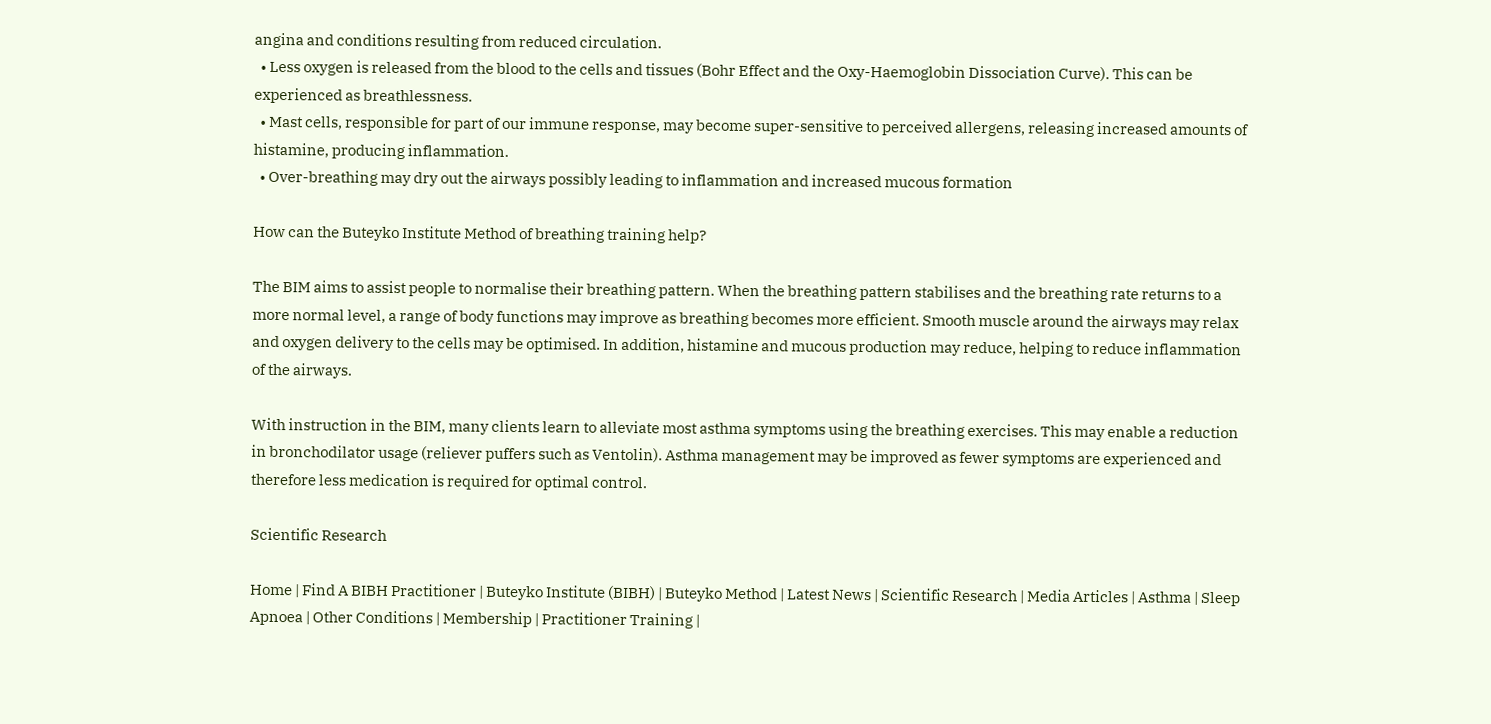angina and conditions resulting from reduced circulation.
  • Less oxygen is released from the blood to the cells and tissues (Bohr Effect and the Oxy-Haemoglobin Dissociation Curve). This can be experienced as breathlessness.
  • Mast cells, responsible for part of our immune response, may become super-sensitive to perceived allergens, releasing increased amounts of histamine, producing inflammation.
  • Over-breathing may dry out the airways possibly leading to inflammation and increased mucous formation

How can the Buteyko Institute Method of breathing training help?

The BIM aims to assist people to normalise their breathing pattern. When the breathing pattern stabilises and the breathing rate returns to a more normal level, a range of body functions may improve as breathing becomes more efficient. Smooth muscle around the airways may relax and oxygen delivery to the cells may be optimised. In addition, histamine and mucous production may reduce, helping to reduce inflammation of the airways.

With instruction in the BIM, many clients learn to alleviate most asthma symptoms using the breathing exercises. This may enable a reduction in bronchodilator usage (reliever puffers such as Ventolin). Asthma management may be improved as fewer symptoms are experienced and therefore less medication is required for optimal control.

Scientific Research

Home | Find A BIBH Practitioner | Buteyko Institute (BIBH) | Buteyko Method | Latest News | Scientific Research | Media Articles | Asthma | Sleep Apnoea | Other Conditions | Membership | Practitioner Training |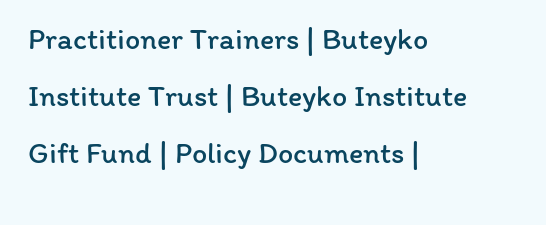Practitioner Trainers | Buteyko Institute Trust | Buteyko Institute Gift Fund | Policy Documents |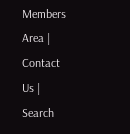Members Area | Contact Us | Search